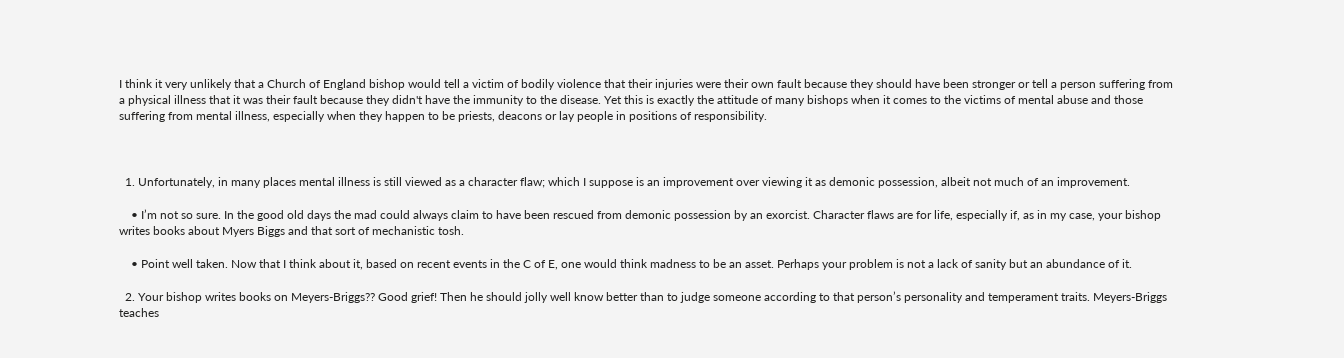I think it very unlikely that a Church of England bishop would tell a victim of bodily violence that their injuries were their own fault because they should have been stronger or tell a person suffering from a physical illness that it was their fault because they didn't have the immunity to the disease. Yet this is exactly the attitude of many bishops when it comes to the victims of mental abuse and those suffering from mental illness, especially when they happen to be priests, deacons or lay people in positions of responsibility.



  1. Unfortunately, in many places mental illness is still viewed as a character flaw; which I suppose is an improvement over viewing it as demonic possession, albeit not much of an improvement.

    • I’m not so sure. In the good old days the mad could always claim to have been rescued from demonic possession by an exorcist. Character flaws are for life, especially if, as in my case, your bishop writes books about Myers Biggs and that sort of mechanistic tosh.

    • Point well taken. Now that I think about it, based on recent events in the C of E, one would think madness to be an asset. Perhaps your problem is not a lack of sanity but an abundance of it.

  2. Your bishop writes books on Meyers-Briggs?? Good grief! Then he should jolly well know better than to judge someone according to that person’s personality and temperament traits. Meyers-Briggs teaches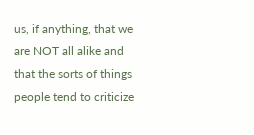us, if anything, that we are NOT all alike and that the sorts of things people tend to criticize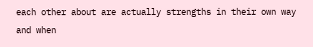each other about are actually strengths in their own way and when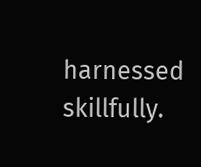harnessed skillfully.